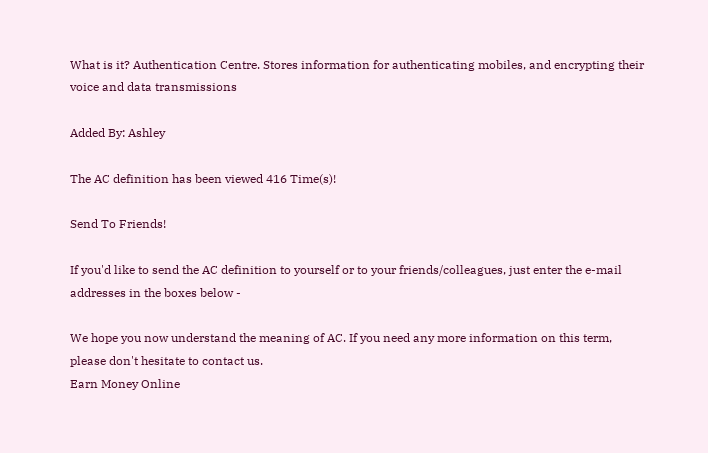What is it? Authentication Centre. Stores information for authenticating mobiles, and encrypting their voice and data transmissions

Added By: Ashley

The AC definition has been viewed 416 Time(s)!

Send To Friends!

If you'd like to send the AC definition to yourself or to your friends/colleagues, just enter the e-mail addresses in the boxes below -

We hope you now understand the meaning of AC. If you need any more information on this term, please don't hesitate to contact us.
Earn Money Online